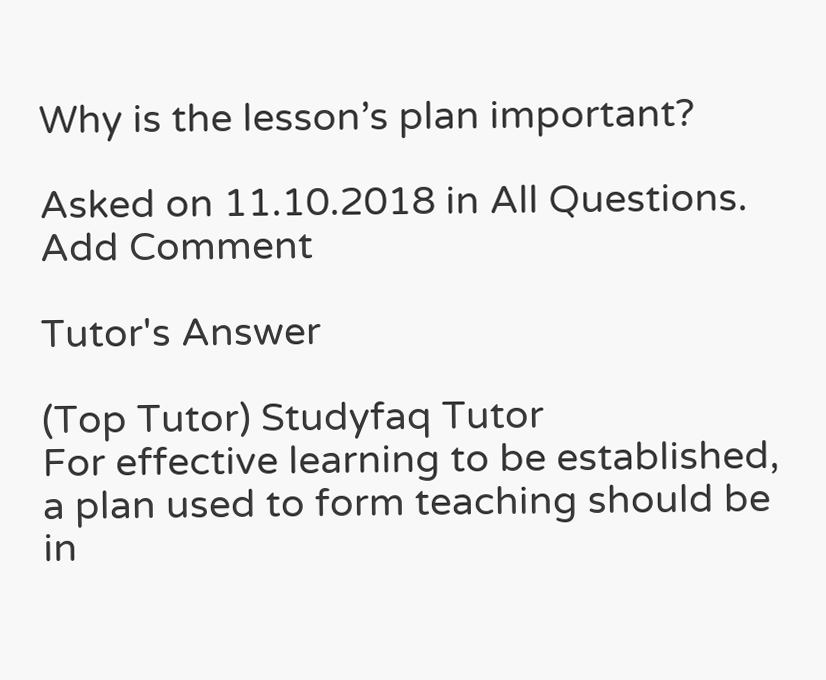Why is the lesson’s plan important?

Asked on 11.10.2018 in All Questions.
Add Comment

Tutor's Answer

(Top Tutor) Studyfaq Tutor
For effective learning to be established, a plan used to form teaching should be in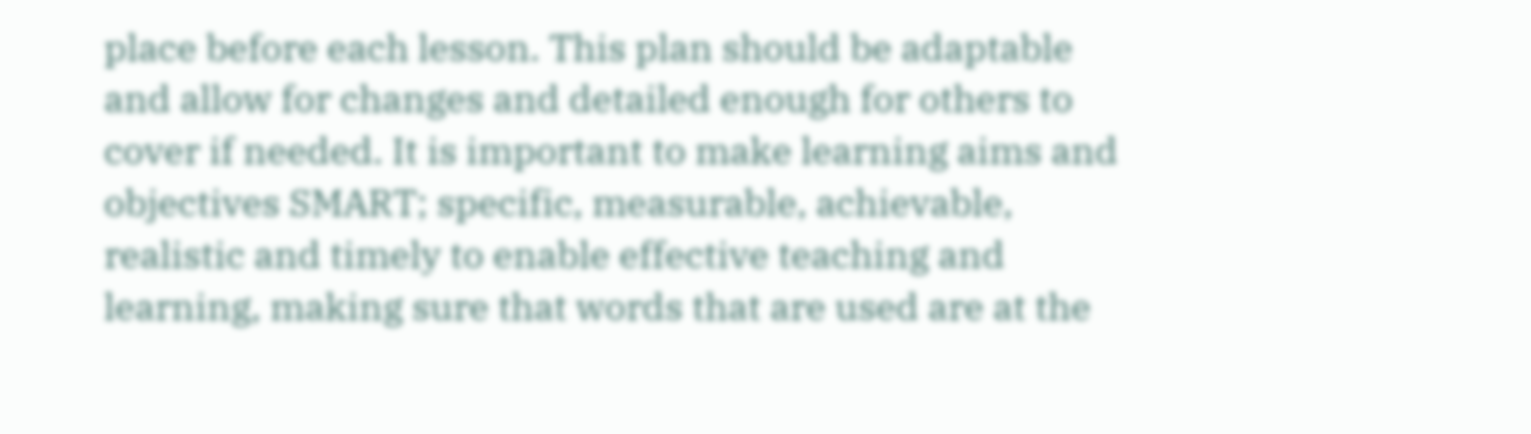place before each lesson. This plan should be adaptable and allow for changes and detailed enough for others to cover if needed. It is important to make learning aims and objectives SMART; specific, measurable, achievable, realistic and timely to enable effective teaching and learning, making sure that words that are used are at the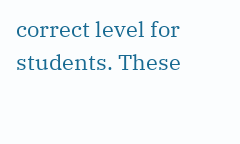correct level for students. These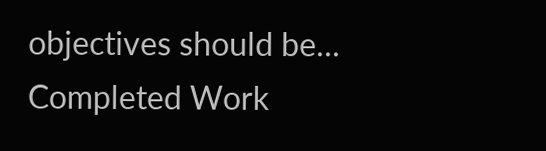objectives should be...
Completed Work